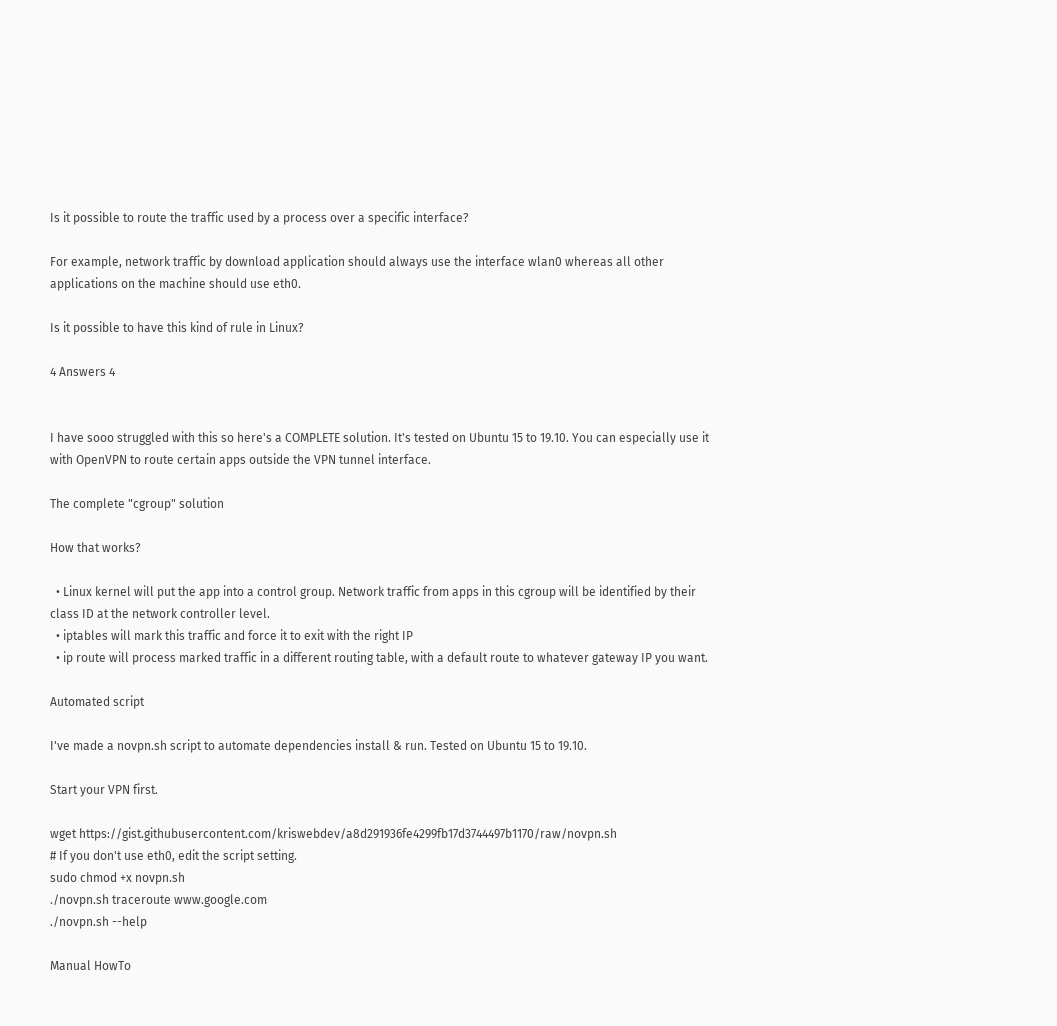Is it possible to route the traffic used by a process over a specific interface?

For example, network traffic by download application should always use the interface wlan0 whereas all other applications on the machine should use eth0.

Is it possible to have this kind of rule in Linux?

4 Answers 4


I have sooo struggled with this so here's a COMPLETE solution. It's tested on Ubuntu 15 to 19.10. You can especially use it with OpenVPN to route certain apps outside the VPN tunnel interface.

The complete "cgroup" solution

How that works?

  • Linux kernel will put the app into a control group. Network traffic from apps in this cgroup will be identified by their class ID at the network controller level.
  • iptables will mark this traffic and force it to exit with the right IP
  • ip route will process marked traffic in a different routing table, with a default route to whatever gateway IP you want.

Automated script

I've made a novpn.sh script to automate dependencies install & run. Tested on Ubuntu 15 to 19.10.

Start your VPN first.

wget https://gist.githubusercontent.com/kriswebdev/a8d291936fe4299fb17d3744497b1170/raw/novpn.sh
# If you don't use eth0, edit the script setting.
sudo chmod +x novpn.sh
./novpn.sh traceroute www.google.com
./novpn.sh --help

Manual HowTo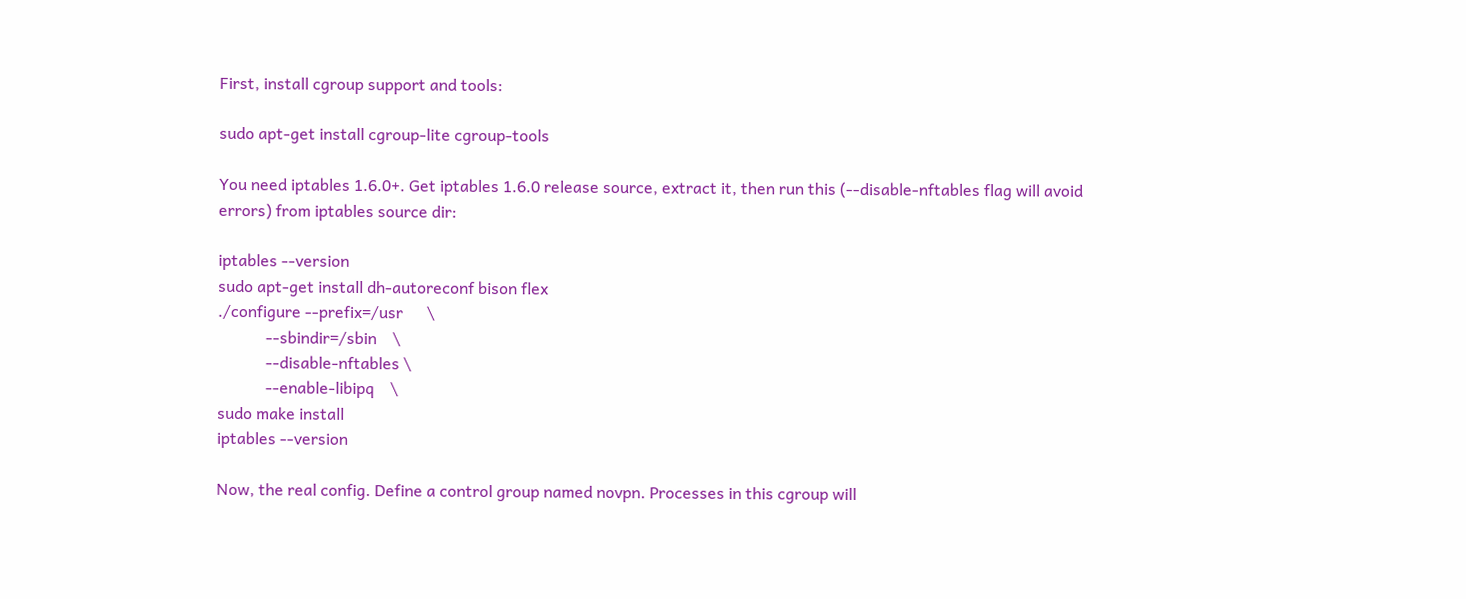First, install cgroup support and tools:

sudo apt-get install cgroup-lite cgroup-tools

You need iptables 1.6.0+. Get iptables 1.6.0 release source, extract it, then run this (--disable-nftables flag will avoid errors) from iptables source dir:

iptables --version
sudo apt-get install dh-autoreconf bison flex
./configure --prefix=/usr      \
            --sbindir=/sbin    \
            --disable-nftables \
            --enable-libipq    \
sudo make install
iptables --version

Now, the real config. Define a control group named novpn. Processes in this cgroup will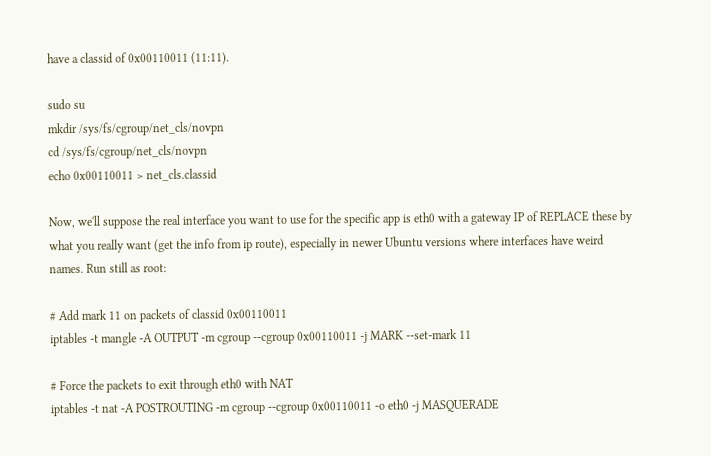have a classid of 0x00110011 (11:11).

sudo su
mkdir /sys/fs/cgroup/net_cls/novpn
cd /sys/fs/cgroup/net_cls/novpn
echo 0x00110011 > net_cls.classid

Now, we'll suppose the real interface you want to use for the specific app is eth0 with a gateway IP of REPLACE these by what you really want (get the info from ip route), especially in newer Ubuntu versions where interfaces have weird names. Run still as root:

# Add mark 11 on packets of classid 0x00110011
iptables -t mangle -A OUTPUT -m cgroup --cgroup 0x00110011 -j MARK --set-mark 11

# Force the packets to exit through eth0 with NAT
iptables -t nat -A POSTROUTING -m cgroup --cgroup 0x00110011 -o eth0 -j MASQUERADE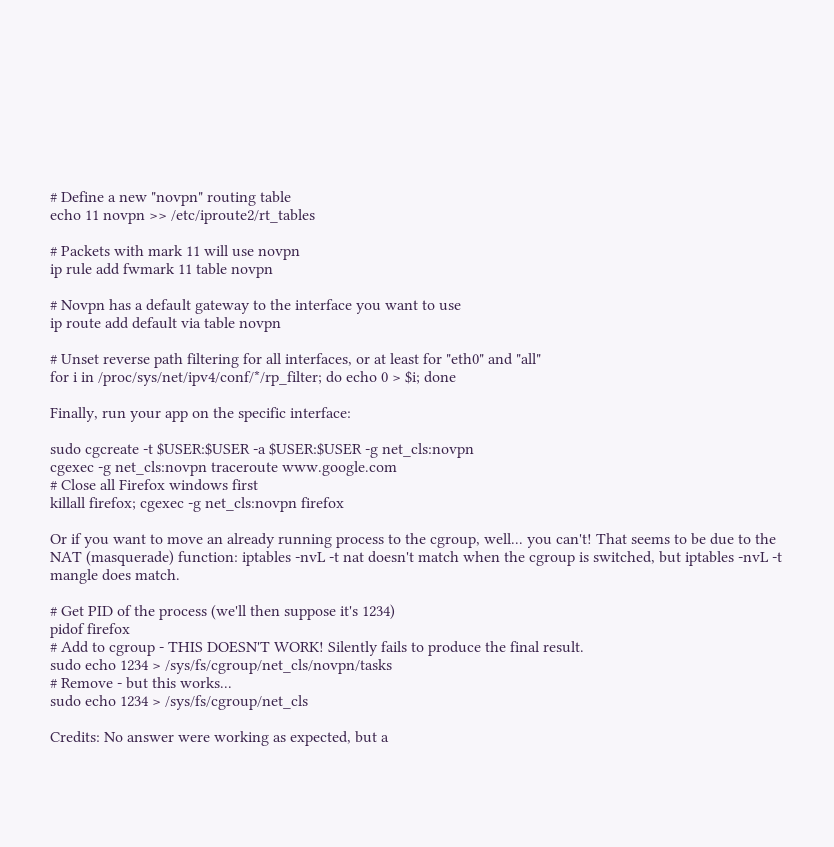# Define a new "novpn" routing table
echo 11 novpn >> /etc/iproute2/rt_tables

# Packets with mark 11 will use novpn
ip rule add fwmark 11 table novpn

# Novpn has a default gateway to the interface you want to use
ip route add default via table novpn

# Unset reverse path filtering for all interfaces, or at least for "eth0" and "all"
for i in /proc/sys/net/ipv4/conf/*/rp_filter; do echo 0 > $i; done

Finally, run your app on the specific interface:

sudo cgcreate -t $USER:$USER -a $USER:$USER -g net_cls:novpn
cgexec -g net_cls:novpn traceroute www.google.com
# Close all Firefox windows first
killall firefox; cgexec -g net_cls:novpn firefox

Or if you want to move an already running process to the cgroup, well... you can't! That seems to be due to the NAT (masquerade) function: iptables -nvL -t nat doesn't match when the cgroup is switched, but iptables -nvL -t mangle does match.

# Get PID of the process (we'll then suppose it's 1234)
pidof firefox
# Add to cgroup - THIS DOESN'T WORK! Silently fails to produce the final result.
sudo echo 1234 > /sys/fs/cgroup/net_cls/novpn/tasks
# Remove - but this works...
sudo echo 1234 > /sys/fs/cgroup/net_cls

Credits: No answer were working as expected, but a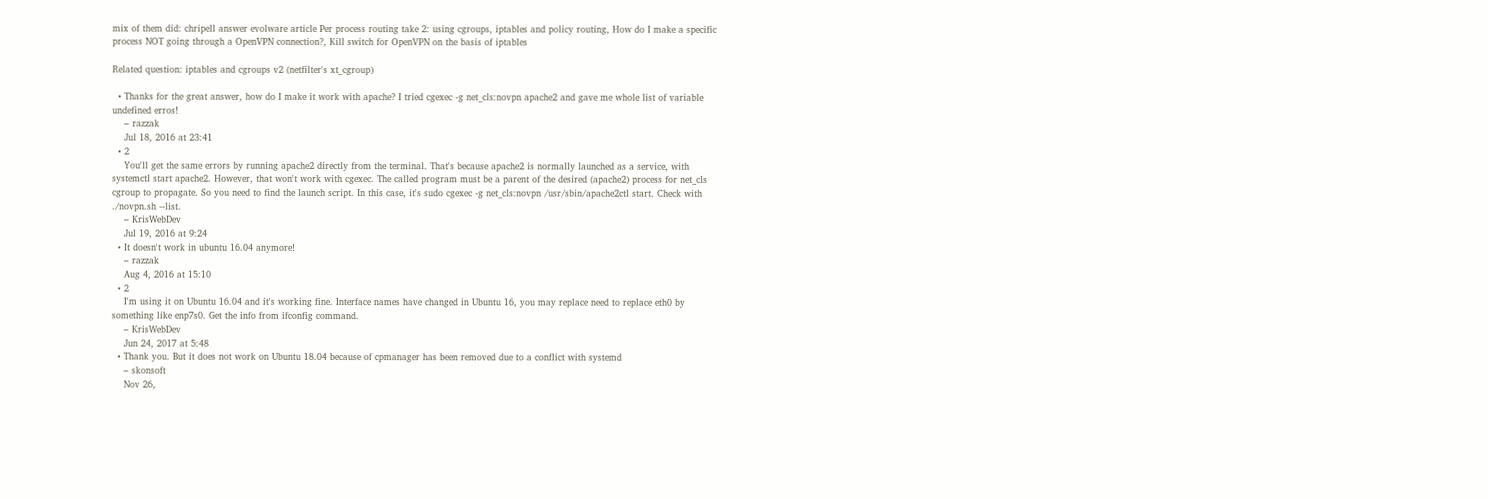mix of them did: chripell answer evolware article Per process routing take 2: using cgroups, iptables and policy routing, How do I make a specific process NOT going through a OpenVPN connection?, Kill switch for OpenVPN on the basis of iptables

Related question: iptables and cgroups v2 (netfilter's xt_cgroup)

  • Thanks for the great answer, how do I make it work with apache? I tried cgexec -g net_cls:novpn apache2 and gave me whole list of variable undefined erros!
    – razzak
    Jul 18, 2016 at 23:41
  • 2
    You'll get the same errors by running apache2 directly from the terminal. That's because apache2 is normally launched as a service, with systemctl start apache2. However, that won't work with cgexec. The called program must be a parent of the desired (apache2) process for net_cls cgroup to propagate. So you need to find the launch script. In this case, it's sudo cgexec -g net_cls:novpn /usr/sbin/apache2ctl start. Check with ./novpn.sh --list.
    – KrisWebDev
    Jul 19, 2016 at 9:24
  • It doesn't work in ubuntu 16.04 anymore!
    – razzak
    Aug 4, 2016 at 15:10
  • 2
    I'm using it on Ubuntu 16.04 and it's working fine. Interface names have changed in Ubuntu 16, you may replace need to replace eth0 by something like enp7s0. Get the info from ifconfig command.
    – KrisWebDev
    Jun 24, 2017 at 5:48
  • Thank you. But it does not work on Ubuntu 18.04 because of cpmanager has been removed due to a conflict with systemd
    – skonsoft
    Nov 26,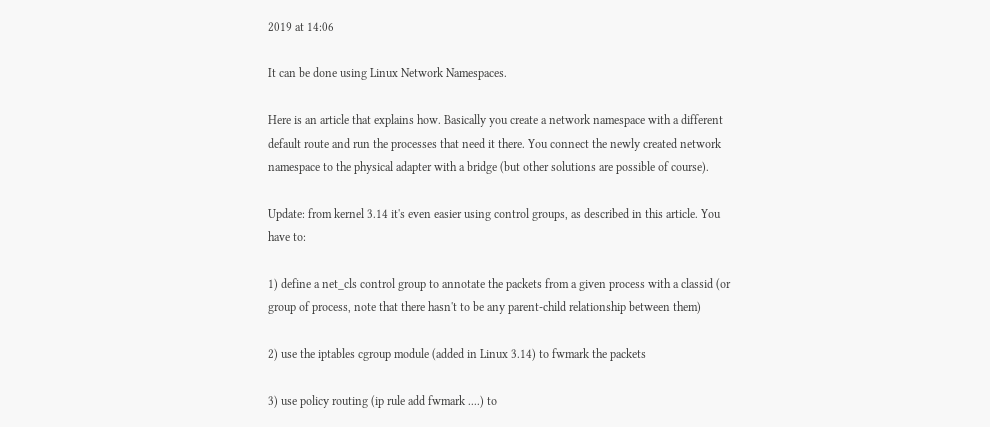2019 at 14:06

It can be done using Linux Network Namespaces.

Here is an article that explains how. Basically you create a network namespace with a different default route and run the processes that need it there. You connect the newly created network namespace to the physical adapter with a bridge (but other solutions are possible of course).

Update: from kernel 3.14 it's even easier using control groups, as described in this article. You have to:

1) define a net_cls control group to annotate the packets from a given process with a classid (or group of process, note that there hasn't to be any parent-child relationship between them)

2) use the iptables cgroup module (added in Linux 3.14) to fwmark the packets

3) use policy routing (ip rule add fwmark ....) to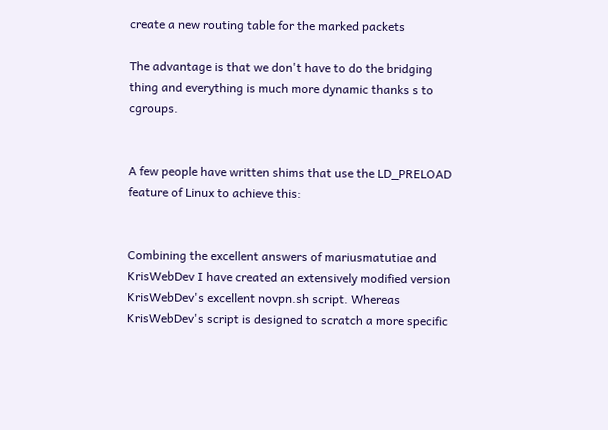create a new routing table for the marked packets

The advantage is that we don't have to do the bridging thing and everything is much more dynamic thanks s to cgroups.


A few people have written shims that use the LD_PRELOAD feature of Linux to achieve this:


Combining the excellent answers of mariusmatutiae and KrisWebDev I have created an extensively modified version KrisWebDev's excellent novpn.sh script. Whereas KrisWebDev's script is designed to scratch a more specific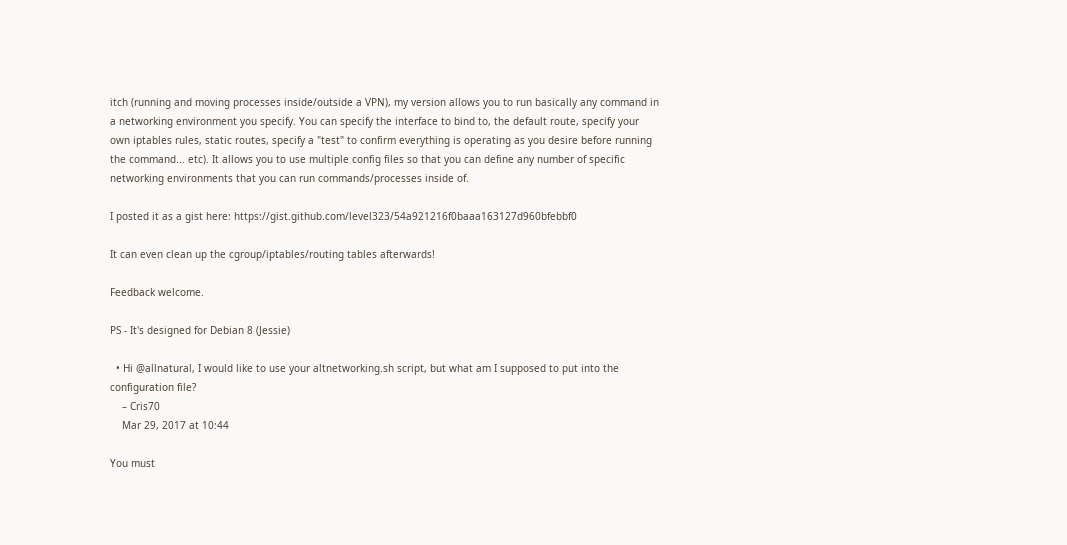itch (running and moving processes inside/outside a VPN), my version allows you to run basically any command in a networking environment you specify. You can specify the interface to bind to, the default route, specify your own iptables rules, static routes, specify a "test" to confirm everything is operating as you desire before running the command... etc). It allows you to use multiple config files so that you can define any number of specific networking environments that you can run commands/processes inside of.

I posted it as a gist here: https://gist.github.com/level323/54a921216f0baaa163127d960bfebbf0

It can even clean up the cgroup/iptables/routing tables afterwards!

Feedback welcome.

PS - It's designed for Debian 8 (Jessie)

  • Hi @allnatural, I would like to use your altnetworking.sh script, but what am I supposed to put into the configuration file?
    – Cris70
    Mar 29, 2017 at 10:44

You must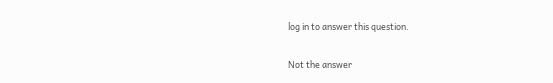log in to answer this question.

Not the answer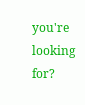you're looking for?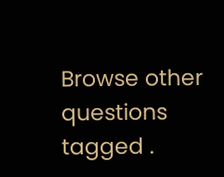Browse other questions tagged .